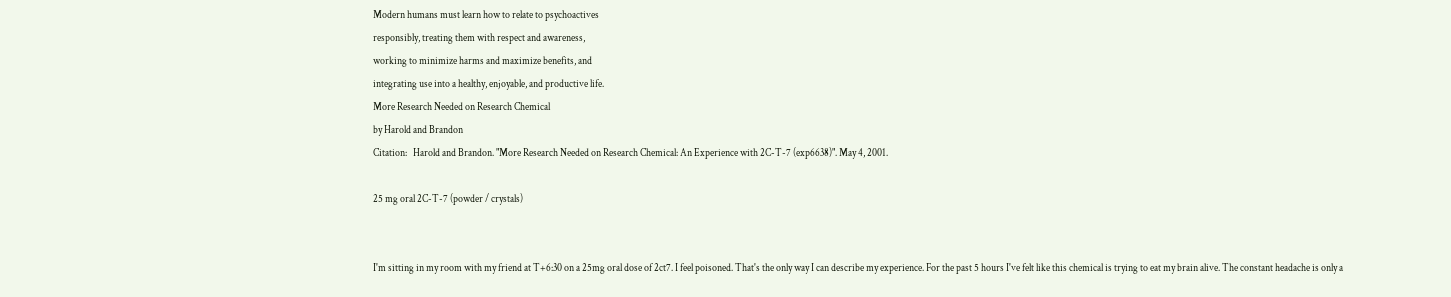Modern humans must learn how to relate to psychoactives
responsibly, treating them with respect and awareness,
working to minimize harms and maximize benefits, and
integrating use into a healthy, enjoyable, and productive life.
More Research Needed on Research Chemical
by Harold and Brandon
Citation:   Harold and Brandon. "More Research Needed on Research Chemical: An Experience with 2C-T-7 (exp6638)". May 4, 2001.

25 mg oral 2C-T-7 (powder / crystals)


I'm sitting in my room with my friend at T+6:30 on a 25mg oral dose of 2ct7. I feel poisoned. That's the only way I can describe my experience. For the past 5 hours I've felt like this chemical is trying to eat my brain alive. The constant headache is only a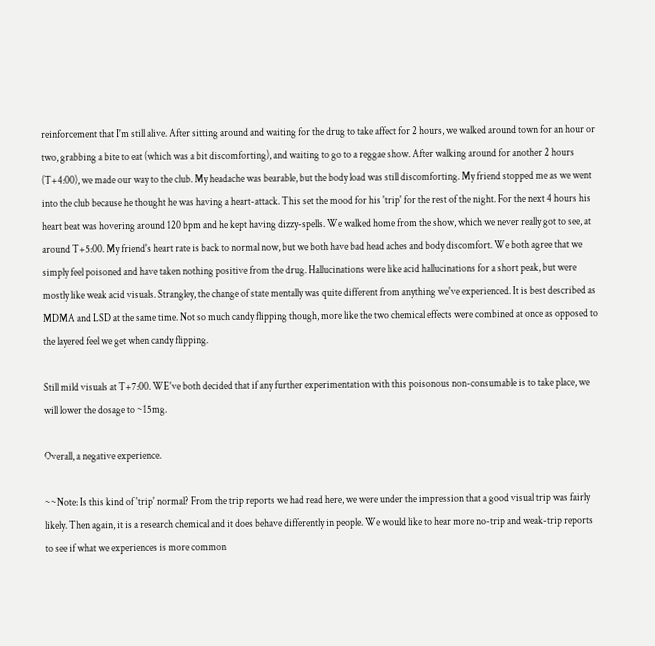reinforcement that I'm still alive. After sitting around and waiting for the drug to take affect for 2 hours, we walked around town for an hour or two, grabbing a bite to eat (which was a bit discomforting), and waiting to go to a reggae show. After walking around for another 2 hours (T+4:00), we made our way to the club. My headache was bearable, but the body load was still discomforting. My friend stopped me as we went into the club because he thought he was having a heart-attack. This set the mood for his 'trip' for the rest of the night. For the next 4 hours his heart beat was hovering around 120 bpm and he kept having dizzy-spells. We walked home from the show, which we never really got to see, at around T+5:00. My friend's heart rate is back to normal now, but we both have bad head aches and body discomfort. We both agree that we simply feel poisoned and have taken nothing positive from the drug. Hallucinations were like acid hallucinations for a short peak, but were mostly like weak acid visuals. Strangley, the change of state mentally was quite different from anything we've experienced. It is best described as MDMA and LSD at the same time. Not so much candy flipping though, more like the two chemical effects were combined at once as opposed to the layered feel we get when candy flipping.

Still mild visuals at T+7:00. WE've both decided that if any further experimentation with this poisonous non-consumable is to take place, we will lower the dosage to ~15mg.

Overall, a negative experience.

~~Note: Is this kind of 'trip' normal? From the trip reports we had read here, we were under the impression that a good visual trip was fairly likely. Then again, it is a research chemical and it does behave differently in people. We would like to hear more no-trip and weak-trip reports to see if what we experiences is more common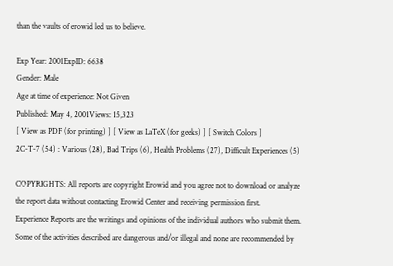than the vaults of erowid led us to believe.

Exp Year: 2001ExpID: 6638
Gender: Male
Age at time of experience: Not Given
Published: May 4, 2001Views: 15,323
[ View as PDF (for printing) ] [ View as LaTeX (for geeks) ] [ Switch Colors ]
2C-T-7 (54) : Various (28), Bad Trips (6), Health Problems (27), Difficult Experiences (5)

COPYRIGHTS: All reports are copyright Erowid and you agree not to download or analyze the report data without contacting Erowid Center and receiving permission first.
Experience Reports are the writings and opinions of the individual authors who submit them.
Some of the activities described are dangerous and/or illegal and none are recommended by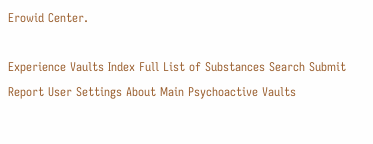Erowid Center.

Experience Vaults Index Full List of Substances Search Submit Report User Settings About Main Psychoactive Vaults